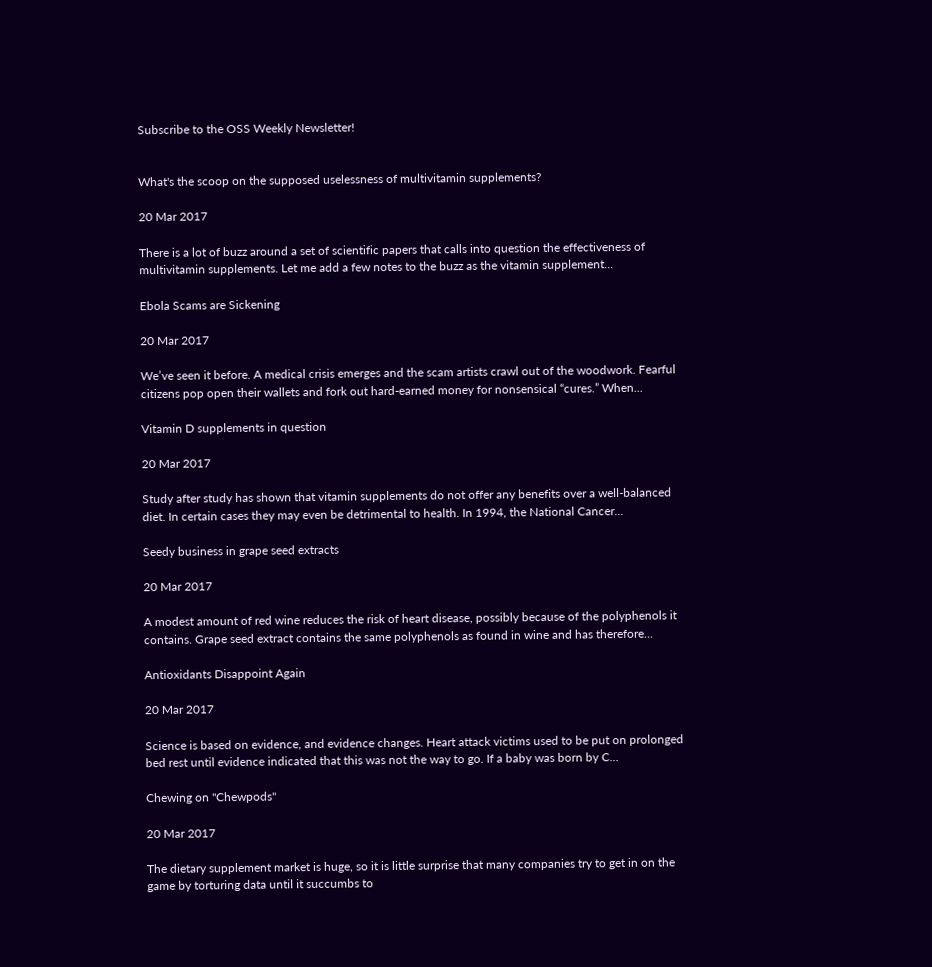Subscribe to the OSS Weekly Newsletter!


What's the scoop on the supposed uselessness of multivitamin supplements?

20 Mar 2017

There is a lot of buzz around a set of scientific papers that calls into question the effectiveness of multivitamin supplements. Let me add a few notes to the buzz as the vitamin supplement...

Ebola Scams are Sickening

20 Mar 2017

We’ve seen it before. A medical crisis emerges and the scam artists crawl out of the woodwork. Fearful citizens pop open their wallets and fork out hard-earned money for nonsensical “cures.” When...

Vitamin D supplements in question

20 Mar 2017

Study after study has shown that vitamin supplements do not offer any benefits over a well-balanced diet. In certain cases they may even be detrimental to health. In 1994, the National Cancer...

Seedy business in grape seed extracts

20 Mar 2017

A modest amount of red wine reduces the risk of heart disease, possibly because of the polyphenols it contains. Grape seed extract contains the same polyphenols as found in wine and has therefore...

Antioxidants Disappoint Again

20 Mar 2017

Science is based on evidence, and evidence changes. Heart attack victims used to be put on prolonged bed rest until evidence indicated that this was not the way to go. If a baby was born by C...

Chewing on "Chewpods"

20 Mar 2017

The dietary supplement market is huge, so it is little surprise that many companies try to get in on the game by torturing data until it succumbs to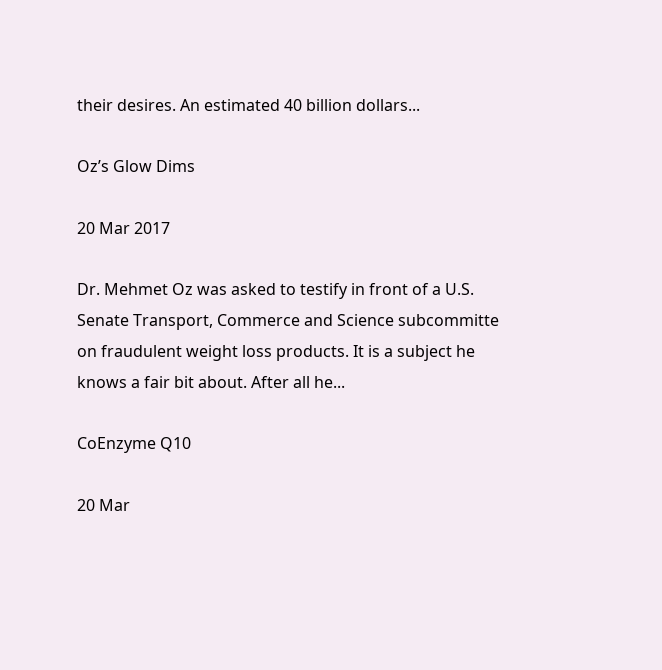their desires. An estimated 40 billion dollars...

Oz’s Glow Dims

20 Mar 2017

Dr. Mehmet Oz was asked to testify in front of a U.S. Senate Transport, Commerce and Science subcommitte on fraudulent weight loss products. It is a subject he knows a fair bit about. After all he...

CoEnzyme Q10

20 Mar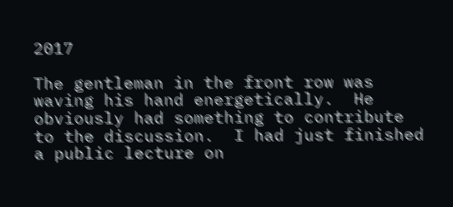2017

The gentleman in the front row was waving his hand energetically.  He obviously had something to contribute to the discussion.  I had just finished a public lecture on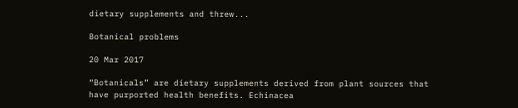dietary supplements and threw...

Botanical problems

20 Mar 2017

“Botanicals” are dietary supplements derived from plant sources that have purported health benefits. Echinacea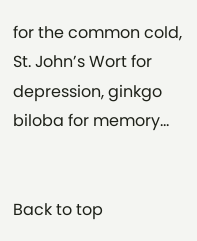for the common cold, St. John’s Wort for depression, ginkgo biloba for memory...


Back to top